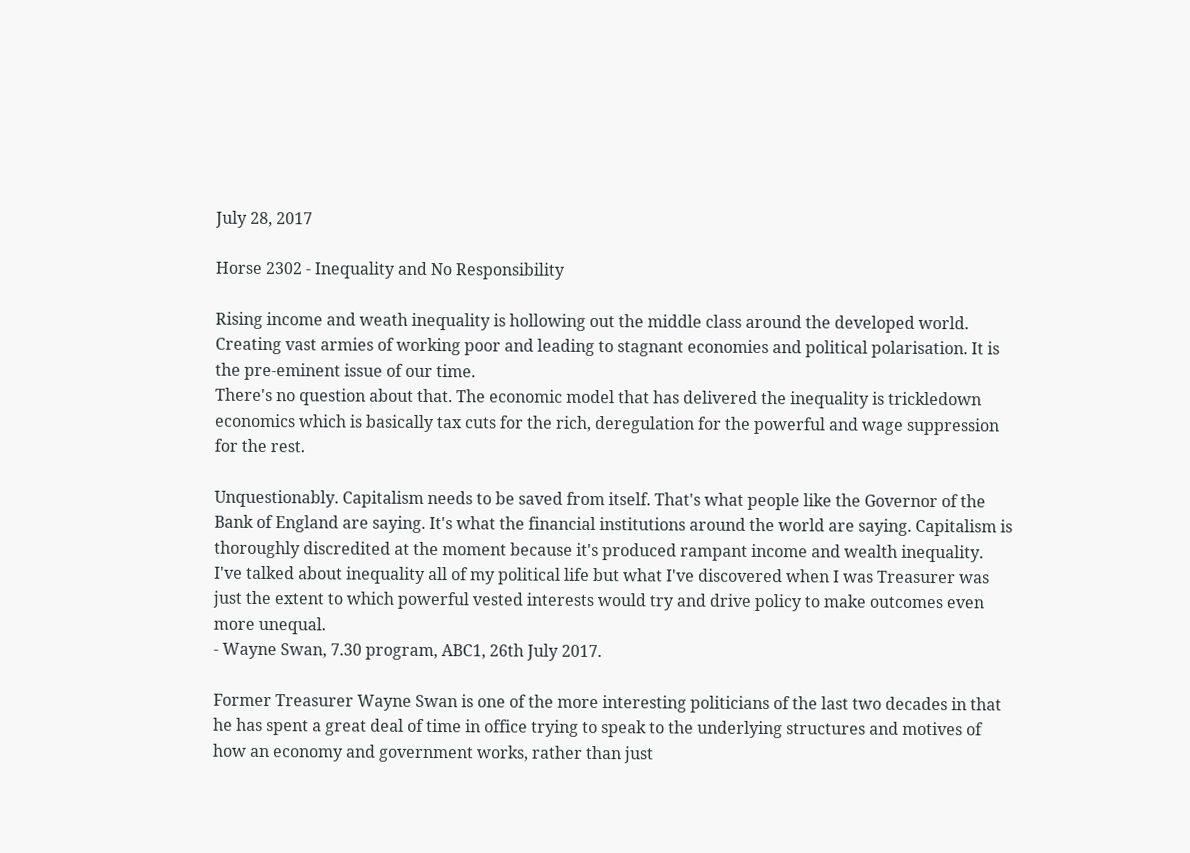July 28, 2017

Horse 2302 - Inequality and No Responsibility

Rising income and weath inequality is hollowing out the middle class around the developed world. Creating vast armies of working poor and leading to stagnant economies and political polarisation. It is the pre-eminent issue of our time.
There's no question about that. The economic model that has delivered the inequality is trickledown economics which is basically tax cuts for the rich, deregulation for the powerful and wage suppression for the rest.

Unquestionably. Capitalism needs to be saved from itself. That's what people like the Governor of the Bank of England are saying. It's what the financial institutions around the world are saying. Capitalism is thoroughly discredited at the moment because it's produced rampant income and wealth inequality.
I've talked about inequality all of my political life but what I've discovered when I was Treasurer was just the extent to which powerful vested interests would try and drive policy to make outcomes even more unequal.
- Wayne Swan, 7.30 program, ABC1, 26th July 2017.

Former Treasurer Wayne Swan is one of the more interesting politicians of the last two decades in that he has spent a great deal of time in office trying to speak to the underlying structures and motives of how an economy and government works, rather than just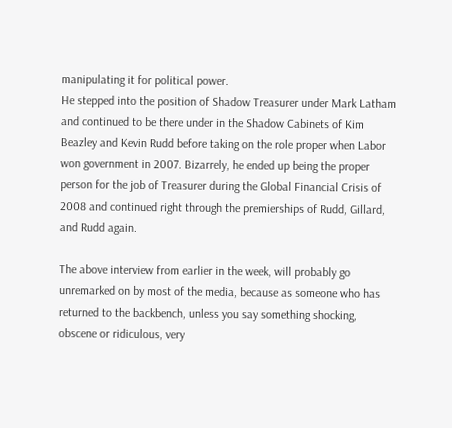manipulating it for political power.
He stepped into the position of Shadow Treasurer under Mark Latham and continued to be there under in the Shadow Cabinets of Kim Beazley and Kevin Rudd before taking on the role proper when Labor won government in 2007. Bizarrely, he ended up being the proper person for the job of Treasurer during the Global Financial Crisis of 2008 and continued right through the premierships of Rudd, Gillard, and Rudd again.

The above interview from earlier in the week, will probably go unremarked on by most of the media, because as someone who has returned to the backbench, unless you say something shocking, obscene or ridiculous, very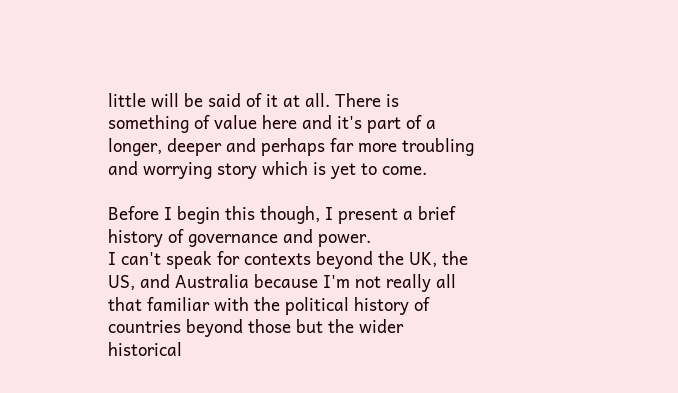little will be said of it at all. There is something of value here and it's part of a longer, deeper and perhaps far more troubling and worrying story which is yet to come.

Before I begin this though, I present a brief history of governance and power.
I can't speak for contexts beyond the UK, the US, and Australia because I'm not really all that familiar with the political history of countries beyond those but the wider historical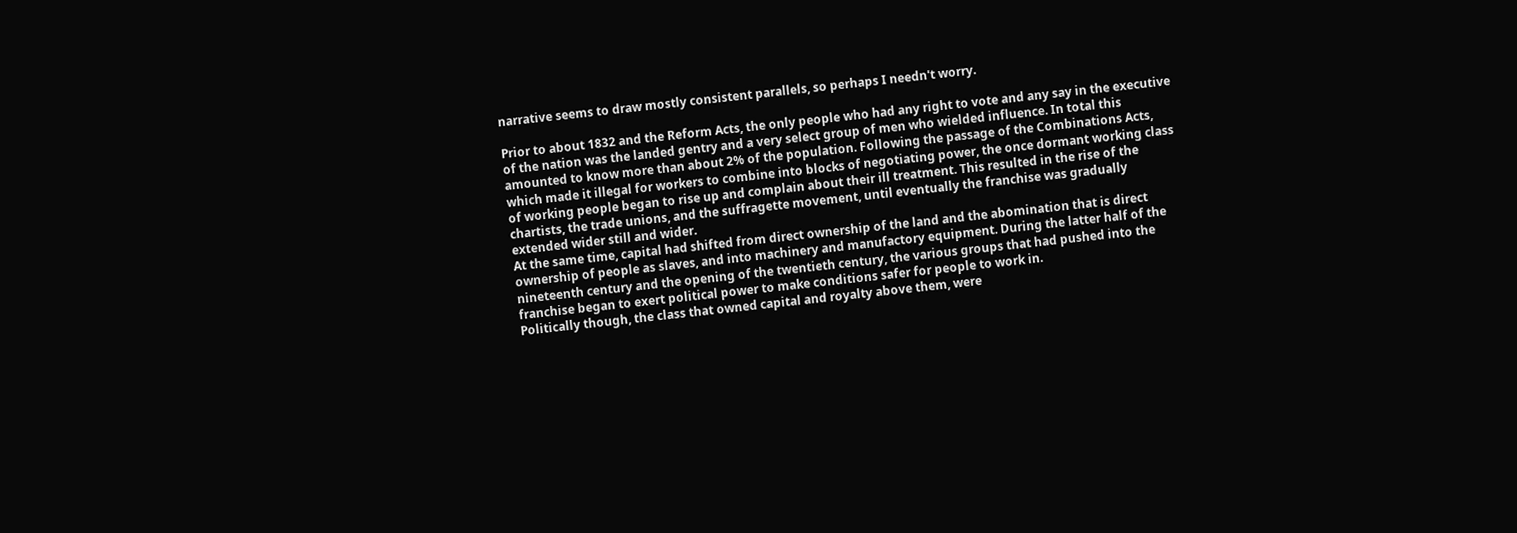narrative seems to draw mostly consistent parallels, so perhaps I needn't worry.

Prior to about 1832 and the Reform Acts, the only people who had any right to vote and any say in the executive of the nation was the landed gentry and a very select group of men who wielded influence. In total this amounted to know more than about 2% of the population. Following the passage of the Combinations Acts, which made it illegal for workers to combine into blocks of negotiating power, the once dormant working class of working people began to rise up and complain about their ill treatment. This resulted in the rise of the chartists, the trade unions, and the suffragette movement, until eventually the franchise was gradually extended wider still and wider.
At the same time, capital had shifted from direct ownership of the land and the abomination that is direct ownership of people as slaves, and into machinery and manufactory equipment. During the latter half of the nineteenth century and the opening of the twentieth century, the various groups that had pushed into the franchise began to exert political power to make conditions safer for people to work in.
Politically though, the class that owned capital and royalty above them, were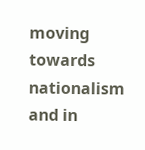moving towards nationalism and in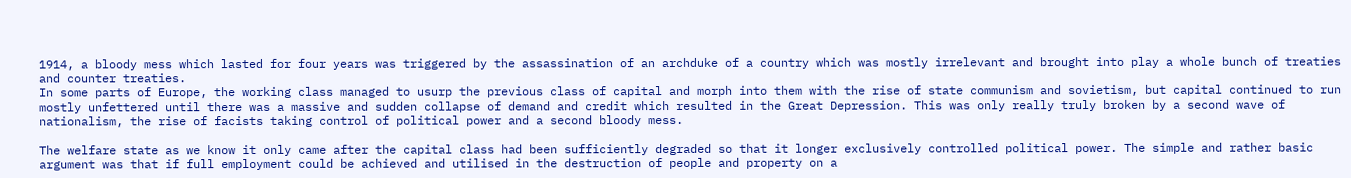1914, a bloody mess which lasted for four years was triggered by the assassination of an archduke of a country which was mostly irrelevant and brought into play a whole bunch of treaties and counter treaties.
In some parts of Europe, the working class managed to usurp the previous class of capital and morph into them with the rise of state communism and sovietism, but capital continued to run mostly unfettered until there was a massive and sudden collapse of demand and credit which resulted in the Great Depression. This was only really truly broken by a second wave of nationalism, the rise of facists taking control of political power and a second bloody mess.

The welfare state as we know it only came after the capital class had been sufficiently degraded so that it longer exclusively controlled political power. The simple and rather basic argument was that if full employment could be achieved and utilised in the destruction of people and property on a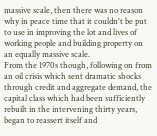massive scale, then there was no reason why in peace time that it couldn't be put to use in improving the lot and lives of working people and building property on an equally massive scale.
From the 1970s though, following on from an oil crisis which sent dramatic shocks through credit and aggregate demand, the capital class which had been sufficiently rebuilt in the intervening thirty years, began to reassert itself and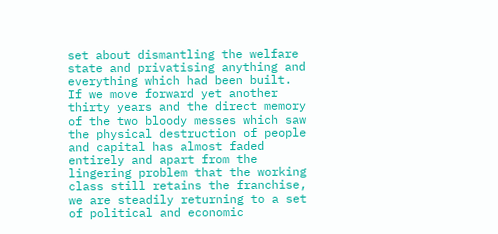set about dismantling the welfare state and privatising anything and everything which had been built. If we move forward yet another thirty years and the direct memory of the two bloody messes which saw the physical destruction of people and capital has almost faded entirely and apart from the lingering problem that the working class still retains the franchise, we are steadily returning to a set of political and economic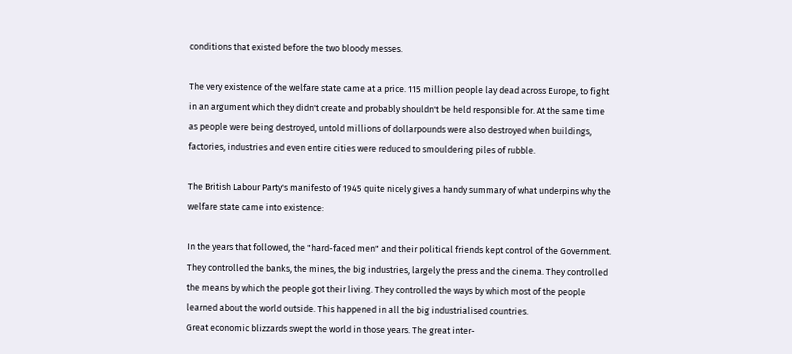conditions that existed before the two bloody messes.

The very existence of the welfare state came at a price. 115 million people lay dead across Europe, to fight in an argument which they didn't create and probably shouldn't be held responsible for. At the same time as people were being destroyed, untold millions of dollarpounds were also destroyed when buildings, factories, industries and even entire cities were reduced to smouldering piles of rubble.

The British Labour Party's manifesto of 1945 quite nicely gives a handy summary of what underpins why the welfare state came into existence:

In the years that followed, the "hard-faced men" and their political friends kept control of the Government. They controlled the banks, the mines, the big industries, largely the press and the cinema. They controlled the means by which the people got their living. They controlled the ways by which most of the people learned about the world outside. This happened in all the big industrialised countries.
Great economic blizzards swept the world in those years. The great inter-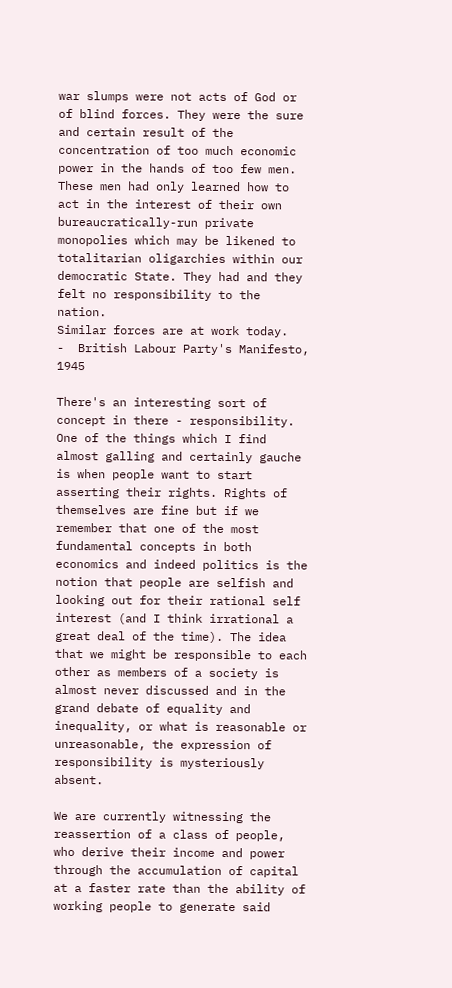war slumps were not acts of God or of blind forces. They were the sure and certain result of the concentration of too much economic power in the hands of too few men. These men had only learned how to act in the interest of their own bureaucratically-run private monopolies which may be likened to totalitarian oligarchies within our democratic State. They had and they felt no responsibility to the nation.
Similar forces are at work today.
-  British Labour Party's Manifesto, 1945

There's an interesting sort of concept in there - responsibility.
One of the things which I find almost galling and certainly gauche is when people want to start asserting their rights. Rights of themselves are fine but if we remember that one of the most fundamental concepts in both economics and indeed politics is the notion that people are selfish and looking out for their rational self interest (and I think irrational a great deal of the time). The idea that we might be responsible to each other as members of a society is almost never discussed and in the grand debate of equality and inequality, or what is reasonable or unreasonable, the expression of responsibility is mysteriously absent.

We are currently witnessing the reassertion of a class of people, who derive their income and power through the accumulation of capital at a faster rate than the ability of working people to generate said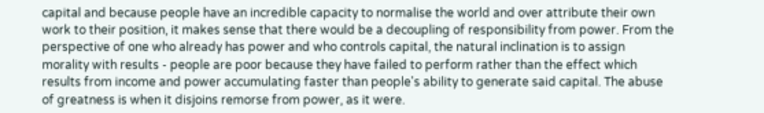capital and because people have an incredible capacity to normalise the world and over attribute their own work to their position, it makes sense that there would be a decoupling of responsibility from power. From the perspective of one who already has power and who controls capital, the natural inclination is to assign morality with results - people are poor because they have failed to perform rather than the effect which results from income and power accumulating faster than people's ability to generate said capital. The abuse of greatness is when it disjoins remorse from power, as it were.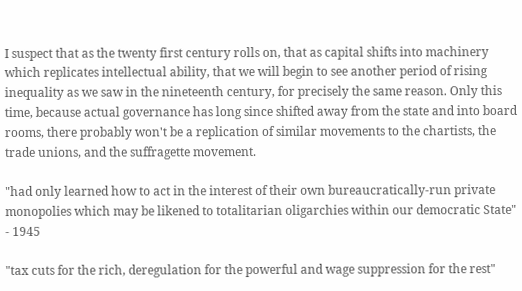I suspect that as the twenty first century rolls on, that as capital shifts into machinery which replicates intellectual ability, that we will begin to see another period of rising inequality as we saw in the nineteenth century, for precisely the same reason. Only this time, because actual governance has long since shifted away from the state and into board rooms, there probably won't be a replication of similar movements to the chartists, the trade unions, and the suffragette movement.

"had only learned how to act in the interest of their own bureaucratically-run private monopolies which may be likened to totalitarian oligarchies within our democratic State"
- 1945

"tax cuts for the rich, deregulation for the powerful and wage suppression for the rest"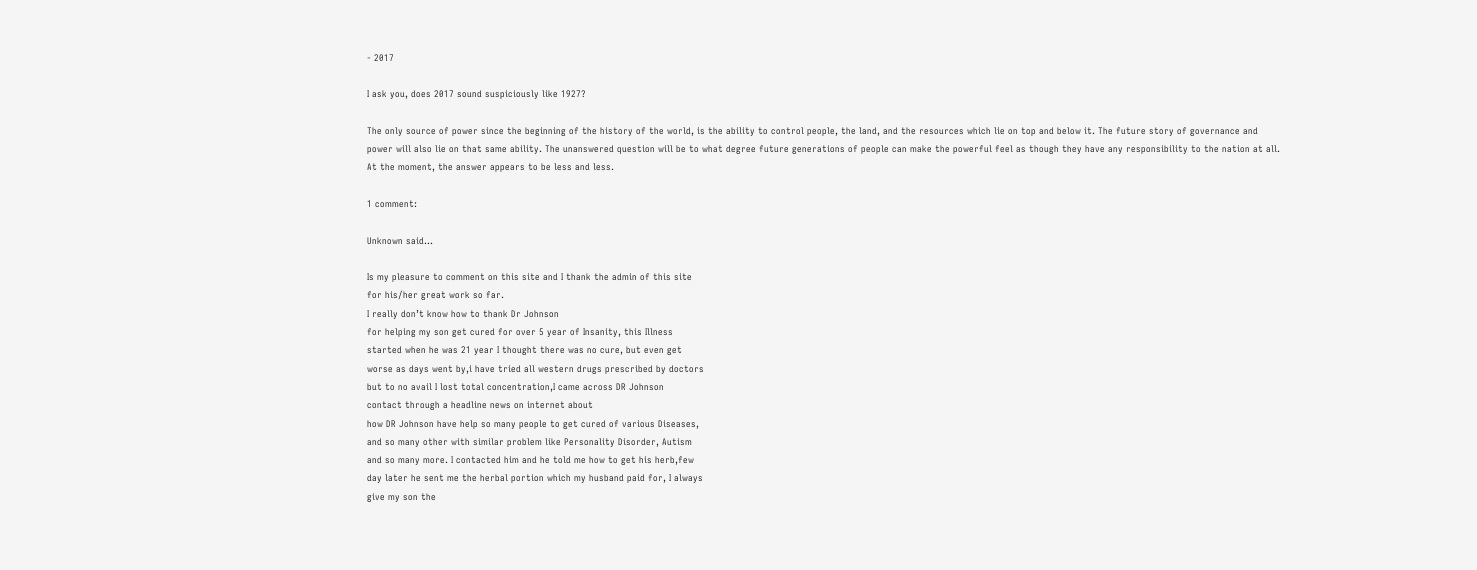- 2017

I ask you, does 2017 sound suspiciously like 1927?

The only source of power since the beginning of the history of the world, is the ability to control people, the land, and the resources which lie on top and below it. The future story of governance and power will also lie on that same ability. The unanswered question will be to what degree future generations of people can make the powerful feel as though they have any responsibility to the nation at all. At the moment, the answer appears to be less and less.

1 comment:

Unknown said...

Is my pleasure to comment on this site and I thank the admin of this site
for his/her great work so far.
I really don’t know how to thank Dr Johnson
for helping my son get cured for over 5 year of Insanity, this Illness
started when he was 21 year I thought there was no cure, but even get
worse as days went by,i have tried all western drugs prescribed by doctors
but to no avail I lost total concentration,I came across DR Johnson
contact through a headline news on internet about
how DR Johnson have help so many people to get cured of various Diseases,
and so many other with similar problem like Personality Disorder, Autism
and so many more. I contacted him and he told me how to get his herb,few
day later he sent me the herbal portion which my husband paid for, I always
give my son the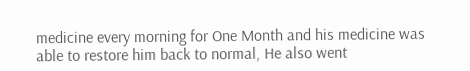medicine every morning for One Month and his medicine was
able to restore him back to normal, He also went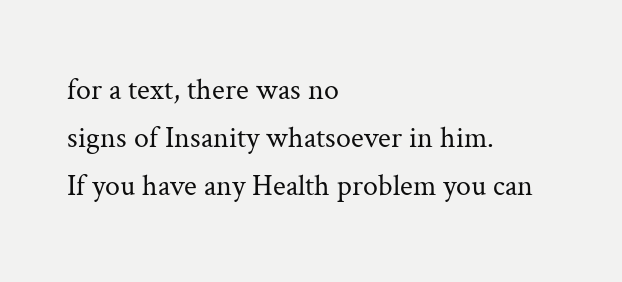for a text, there was no
signs of Insanity whatsoever in him.
If you have any Health problem you can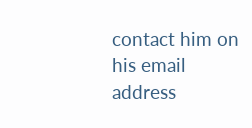contact him on his email address